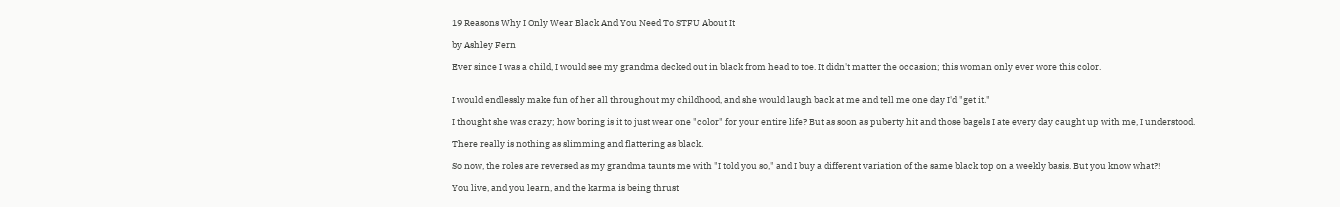19 Reasons Why I Only Wear Black And You Need To STFU About It

by Ashley Fern

Ever since I was a child, I would see my grandma decked out in black from head to toe. It didn't matter the occasion; this woman only ever wore this color.


I would endlessly make fun of her all throughout my childhood, and she would laugh back at me and tell me one day I'd "get it."

I thought she was crazy; how boring is it to just wear one "color" for your entire life? But as soon as puberty hit and those bagels I ate every day caught up with me, I understood.

There really is nothing as slimming and flattering as black.

So now, the roles are reversed as my grandma taunts me with "I told you so," and I buy a different variation of the same black top on a weekly basis. But you know what?!

You live, and you learn, and the karma is being thrust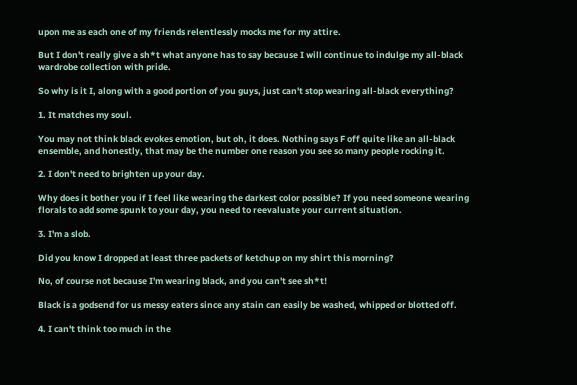upon me as each one of my friends relentlessly mocks me for my attire.

But I don't really give a sh*t what anyone has to say because I will continue to indulge my all-black wardrobe collection with pride.

So why is it I, along with a good portion of you guys, just can't stop wearing all-black everything?

1. It matches my soul.

You may not think black evokes emotion, but oh, it does. Nothing says F off quite like an all-black ensemble, and honestly, that may be the number one reason you see so many people rocking it.

2. I don't need to brighten up your day.

Why does it bother you if I feel like wearing the darkest color possible? If you need someone wearing florals to add some spunk to your day, you need to reevaluate your current situation.

3. I'm a slob.

Did you know I dropped at least three packets of ketchup on my shirt this morning?

No, of course not because I'm wearing black, and you can't see sh*t!

Black is a godsend for us messy eaters since any stain can easily be washed, whipped or blotted off.

4. I can't think too much in the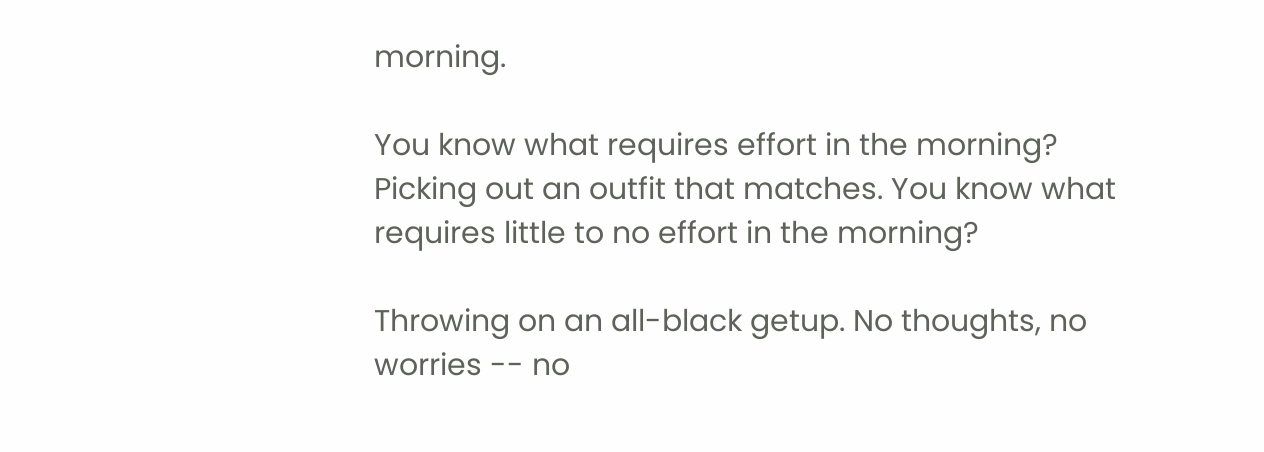morning.

You know what requires effort in the morning? Picking out an outfit that matches. You know what requires little to no effort in the morning?

Throwing on an all-black getup. No thoughts, no worries -- no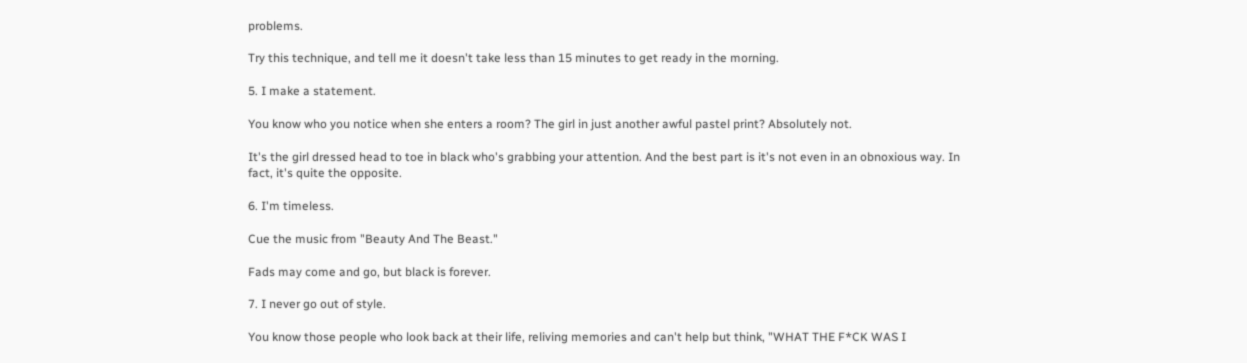problems.

Try this technique, and tell me it doesn't take less than 15 minutes to get ready in the morning.

5. I make a statement.

You know who you notice when she enters a room? The girl in just another awful pastel print? Absolutely not.

It's the girl dressed head to toe in black who's grabbing your attention. And the best part is it's not even in an obnoxious way. In fact, it's quite the opposite.

6. I'm timeless.

Cue the music from "Beauty And The Beast."

Fads may come and go, but black is forever.

7. I never go out of style.

You know those people who look back at their life, reliving memories and can't help but think, "WHAT THE F*CK WAS I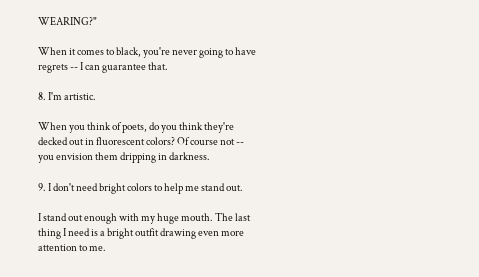WEARING?"

When it comes to black, you're never going to have regrets -- I can guarantee that.

8. I'm artistic.

When you think of poets, do you think they're decked out in fluorescent colors? Of course not -- you envision them dripping in darkness.

9. I don't need bright colors to help me stand out.

I stand out enough with my huge mouth. The last thing I need is a bright outfit drawing even more attention to me.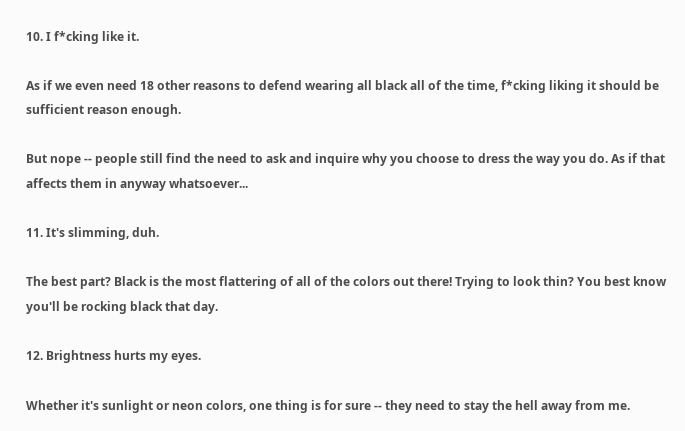10. I f*cking like it.

As if we even need 18 other reasons to defend wearing all black all of the time, f*cking liking it should be sufficient reason enough.

But nope -- people still find the need to ask and inquire why you choose to dress the way you do. As if that affects them in anyway whatsoever...

11. It's slimming, duh.

The best part? Black is the most flattering of all of the colors out there! Trying to look thin? You best know you'll be rocking black that day.

12. Brightness hurts my eyes.

Whether it's sunlight or neon colors, one thing is for sure -- they need to stay the hell away from me.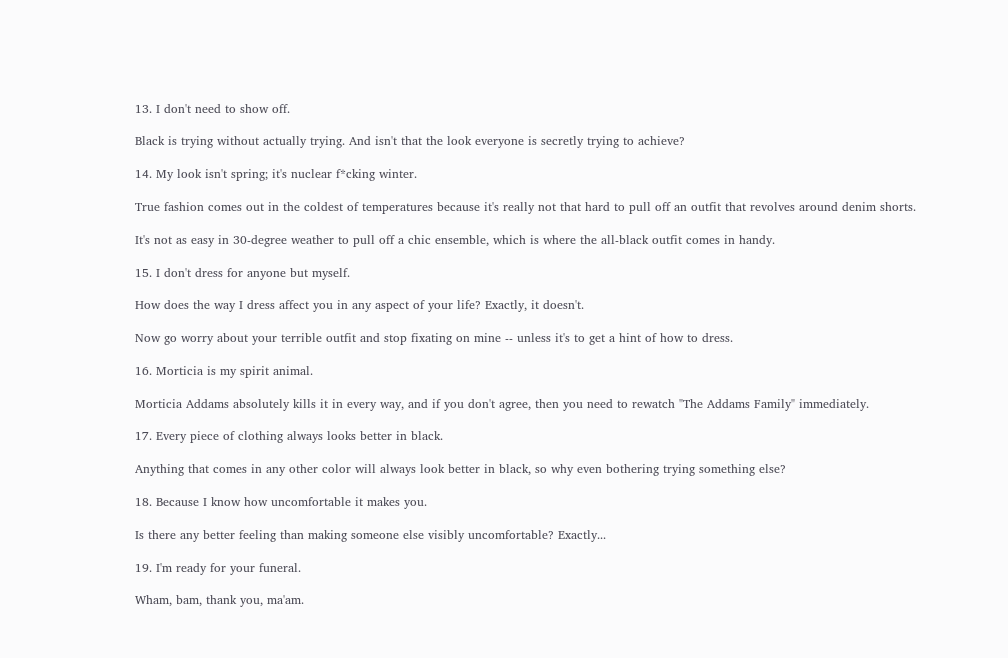13. I don't need to show off.

Black is trying without actually trying. And isn't that the look everyone is secretly trying to achieve?

14. My look isn't spring; it's nuclear f*cking winter.

True fashion comes out in the coldest of temperatures because it's really not that hard to pull off an outfit that revolves around denim shorts.

It's not as easy in 30-degree weather to pull off a chic ensemble, which is where the all-black outfit comes in handy.

15. I don't dress for anyone but myself.

How does the way I dress affect you in any aspect of your life? Exactly, it doesn't.

Now go worry about your terrible outfit and stop fixating on mine -- unless it's to get a hint of how to dress.

16. Morticia is my spirit animal.

Morticia Addams absolutely kills it in every way, and if you don't agree, then you need to rewatch "The Addams Family" immediately.

17. Every piece of clothing always looks better in black.

Anything that comes in any other color will always look better in black, so why even bothering trying something else?

18. Because I know how uncomfortable it makes you.

Is there any better feeling than making someone else visibly uncomfortable? Exactly...

19. I'm ready for your funeral.

Wham, bam, thank you, ma'am.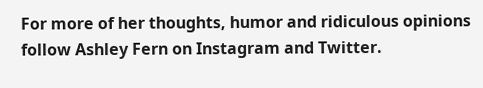For more of her thoughts, humor and ridiculous opinions follow Ashley Fern on Instagram and Twitter.